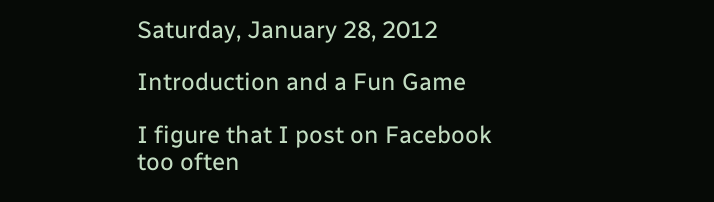Saturday, January 28, 2012

Introduction and a Fun Game

I figure that I post on Facebook too often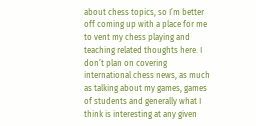about chess topics, so I’m better off coming up with a place for me to vent my chess playing and teaching related thoughts here. I don’t plan on covering international chess news, as much as talking about my games, games of students and generally what I think is interesting at any given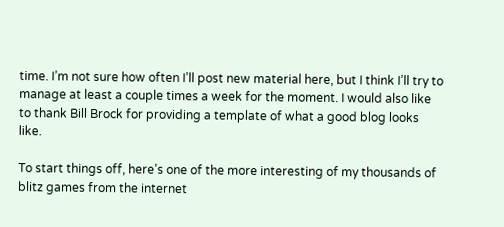time. I’m not sure how often I’ll post new material here, but I think I’ll try to manage at least a couple times a week for the moment. I would also like to thank Bill Brock for providing a template of what a good blog looks like.

To start things off, here’s one of the more interesting of my thousands of blitz games from the internet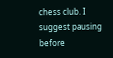chess club. I suggest pausing before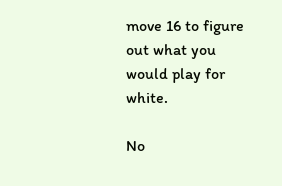move 16 to figure out what you would play for white.

No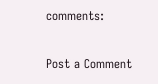comments:

Post a Comment